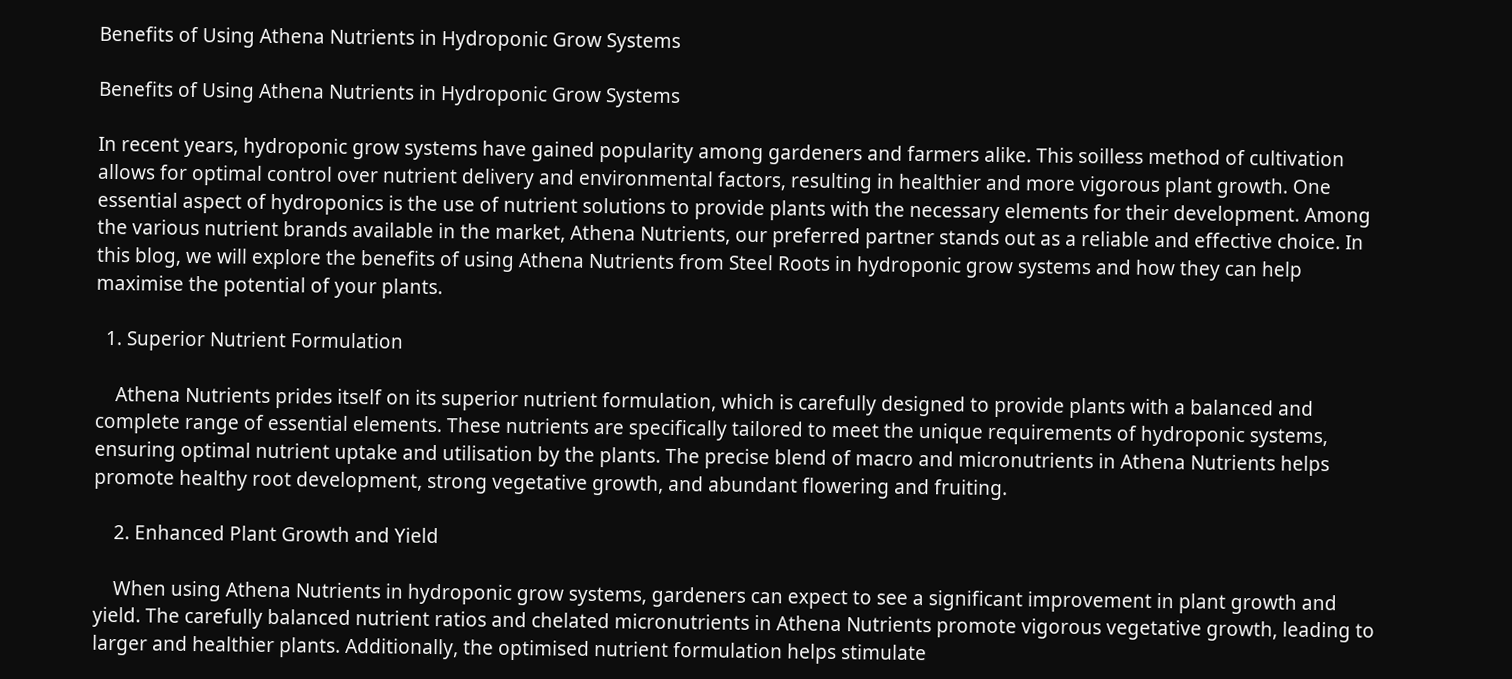Benefits of Using Athena Nutrients in Hydroponic Grow Systems

Benefits of Using Athena Nutrients in Hydroponic Grow Systems

In recent years, hydroponic grow systems have gained popularity among gardeners and farmers alike. This soilless method of cultivation allows for optimal control over nutrient delivery and environmental factors, resulting in healthier and more vigorous plant growth. One essential aspect of hydroponics is the use of nutrient solutions to provide plants with the necessary elements for their development. Among the various nutrient brands available in the market, Athena Nutrients, our preferred partner stands out as a reliable and effective choice. In this blog, we will explore the benefits of using Athena Nutrients from Steel Roots in hydroponic grow systems and how they can help maximise the potential of your plants.

  1. Superior Nutrient Formulation

    Athena Nutrients prides itself on its superior nutrient formulation, which is carefully designed to provide plants with a balanced and complete range of essential elements. These nutrients are specifically tailored to meet the unique requirements of hydroponic systems, ensuring optimal nutrient uptake and utilisation by the plants. The precise blend of macro and micronutrients in Athena Nutrients helps promote healthy root development, strong vegetative growth, and abundant flowering and fruiting.

    2. Enhanced Plant Growth and Yield

    When using Athena Nutrients in hydroponic grow systems, gardeners can expect to see a significant improvement in plant growth and yield. The carefully balanced nutrient ratios and chelated micronutrients in Athena Nutrients promote vigorous vegetative growth, leading to larger and healthier plants. Additionally, the optimised nutrient formulation helps stimulate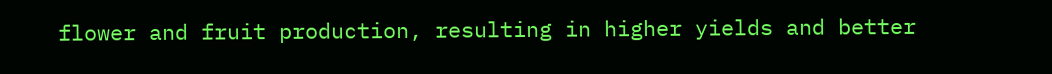flower and fruit production, resulting in higher yields and better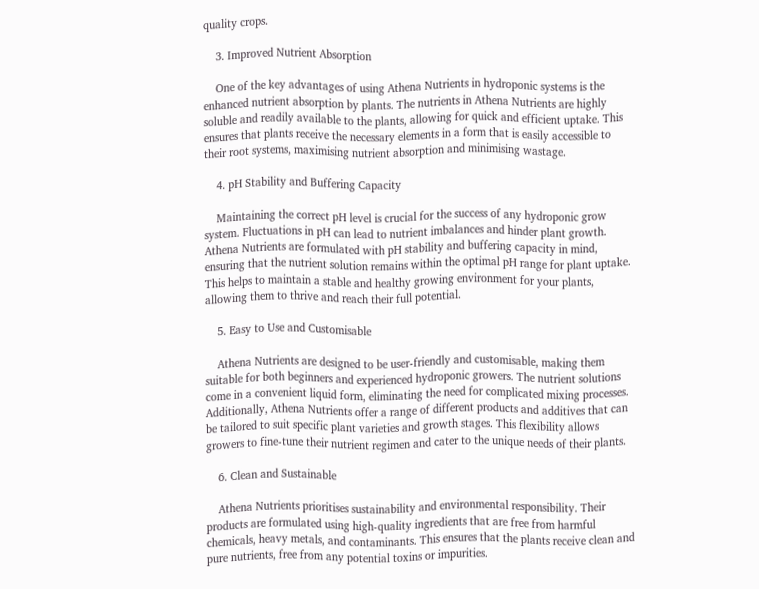quality crops.

    3. Improved Nutrient Absorption

    One of the key advantages of using Athena Nutrients in hydroponic systems is the enhanced nutrient absorption by plants. The nutrients in Athena Nutrients are highly soluble and readily available to the plants, allowing for quick and efficient uptake. This ensures that plants receive the necessary elements in a form that is easily accessible to their root systems, maximising nutrient absorption and minimising wastage.

    4. pH Stability and Buffering Capacity

    Maintaining the correct pH level is crucial for the success of any hydroponic grow system. Fluctuations in pH can lead to nutrient imbalances and hinder plant growth. Athena Nutrients are formulated with pH stability and buffering capacity in mind, ensuring that the nutrient solution remains within the optimal pH range for plant uptake. This helps to maintain a stable and healthy growing environment for your plants, allowing them to thrive and reach their full potential.

    5. Easy to Use and Customisable

    Athena Nutrients are designed to be user-friendly and customisable, making them suitable for both beginners and experienced hydroponic growers. The nutrient solutions come in a convenient liquid form, eliminating the need for complicated mixing processes. Additionally, Athena Nutrients offer a range of different products and additives that can be tailored to suit specific plant varieties and growth stages. This flexibility allows growers to fine-tune their nutrient regimen and cater to the unique needs of their plants.

    6. Clean and Sustainable

    Athena Nutrients prioritises sustainability and environmental responsibility. Their products are formulated using high-quality ingredients that are free from harmful chemicals, heavy metals, and contaminants. This ensures that the plants receive clean and pure nutrients, free from any potential toxins or impurities.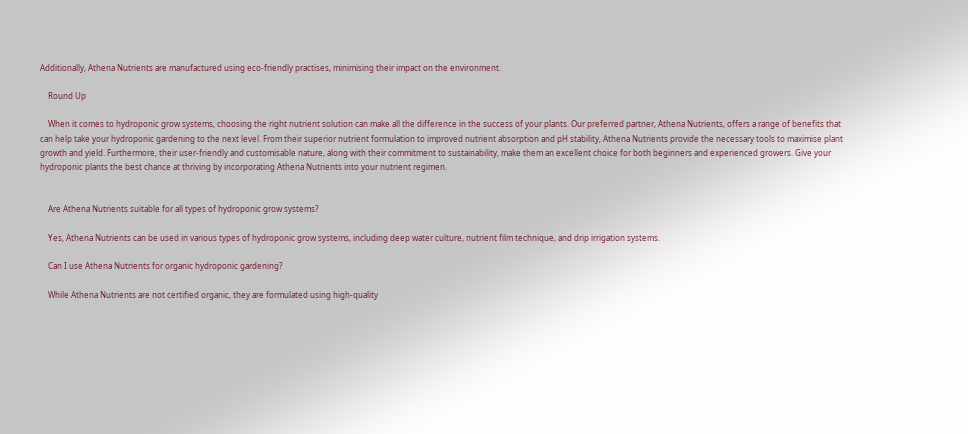Additionally, Athena Nutrients are manufactured using eco-friendly practises, minimising their impact on the environment.

    Round Up

    When it comes to hydroponic grow systems, choosing the right nutrient solution can make all the difference in the success of your plants. Our preferred partner, Athena Nutrients, offers a range of benefits that can help take your hydroponic gardening to the next level. From their superior nutrient formulation to improved nutrient absorption and pH stability, Athena Nutrients provide the necessary tools to maximise plant growth and yield. Furthermore, their user-friendly and customisable nature, along with their commitment to sustainability, make them an excellent choice for both beginners and experienced growers. Give your hydroponic plants the best chance at thriving by incorporating Athena Nutrients into your nutrient regimen.


    Are Athena Nutrients suitable for all types of hydroponic grow systems?

    Yes, Athena Nutrients can be used in various types of hydroponic grow systems, including deep water culture, nutrient film technique, and drip irrigation systems.

    Can I use Athena Nutrients for organic hydroponic gardening?

    While Athena Nutrients are not certified organic, they are formulated using high-quality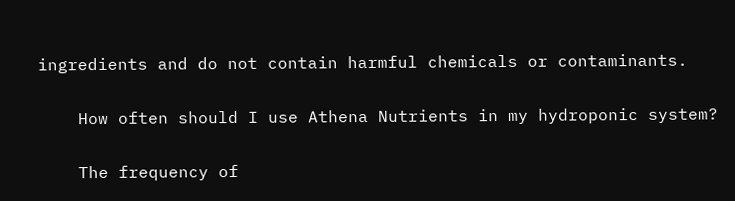ingredients and do not contain harmful chemicals or contaminants.

    How often should I use Athena Nutrients in my hydroponic system?

    The frequency of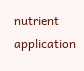nutrient application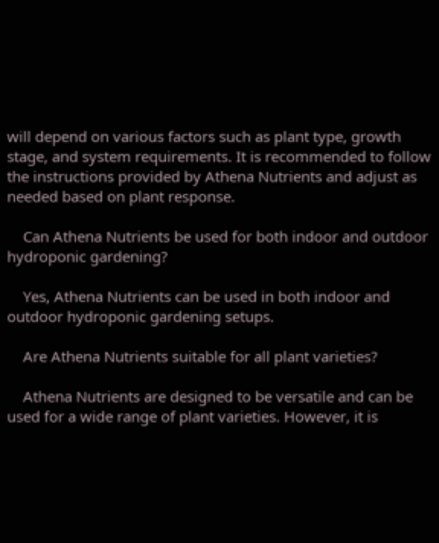will depend on various factors such as plant type, growth stage, and system requirements. It is recommended to follow the instructions provided by Athena Nutrients and adjust as needed based on plant response.

    Can Athena Nutrients be used for both indoor and outdoor hydroponic gardening?

    Yes, Athena Nutrients can be used in both indoor and outdoor hydroponic gardening setups.

    Are Athena Nutrients suitable for all plant varieties?

    Athena Nutrients are designed to be versatile and can be used for a wide range of plant varieties. However, it is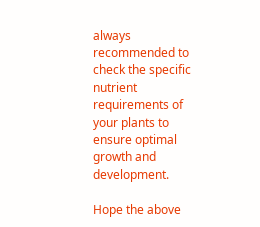always recommended to check the specific nutrient requirements of your plants to ensure optimal growth and development.

Hope the above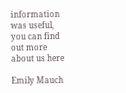information was useful, you can find out more about us here

Emily Mauch